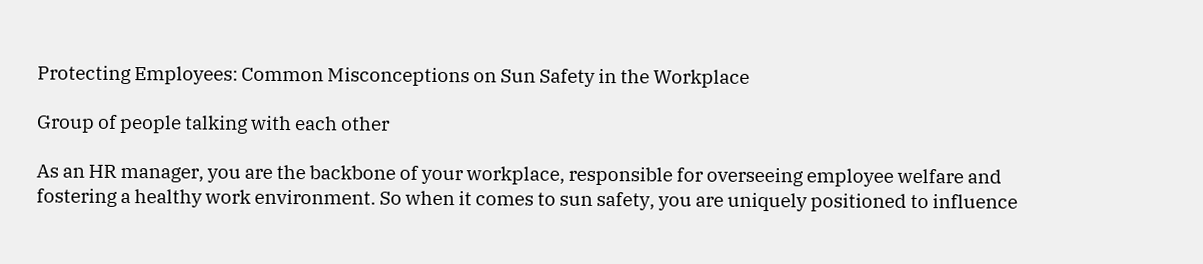Protecting Employees: Common Misconceptions on Sun Safety in the Workplace

Group of people talking with each other

As an HR manager, you are the backbone of your workplace, responsible for overseeing employee welfare and fostering a healthy work environment. So when it comes to sun safety, you are uniquely positioned to influence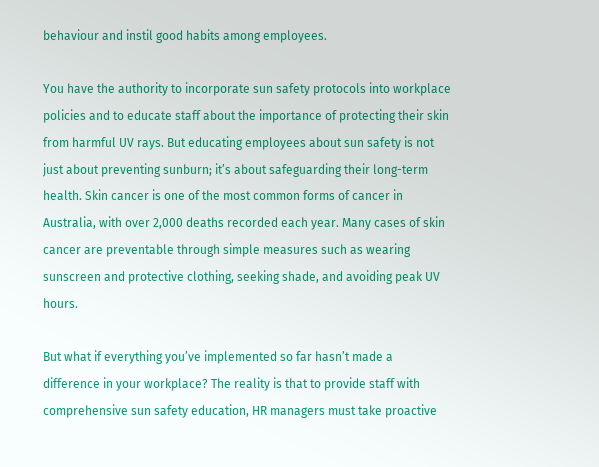behaviour and instil good habits among employees.

You have the authority to incorporate sun safety protocols into workplace policies and to educate staff about the importance of protecting their skin from harmful UV rays. But educating employees about sun safety is not just about preventing sunburn; it’s about safeguarding their long-term health. Skin cancer is one of the most common forms of cancer in Australia, with over 2,000 deaths recorded each year. Many cases of skin cancer are preventable through simple measures such as wearing sunscreen and protective clothing, seeking shade, and avoiding peak UV hours.

But what if everything you’ve implemented so far hasn’t made a difference in your workplace? The reality is that to provide staff with comprehensive sun safety education, HR managers must take proactive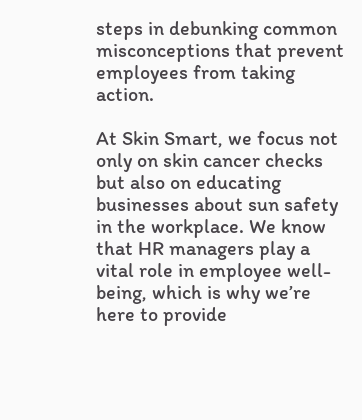steps in debunking common misconceptions that prevent employees from taking action.

At Skin Smart, we focus not only on skin cancer checks but also on educating businesses about sun safety in the workplace. We know that HR managers play a vital role in employee well-being, which is why we’re here to provide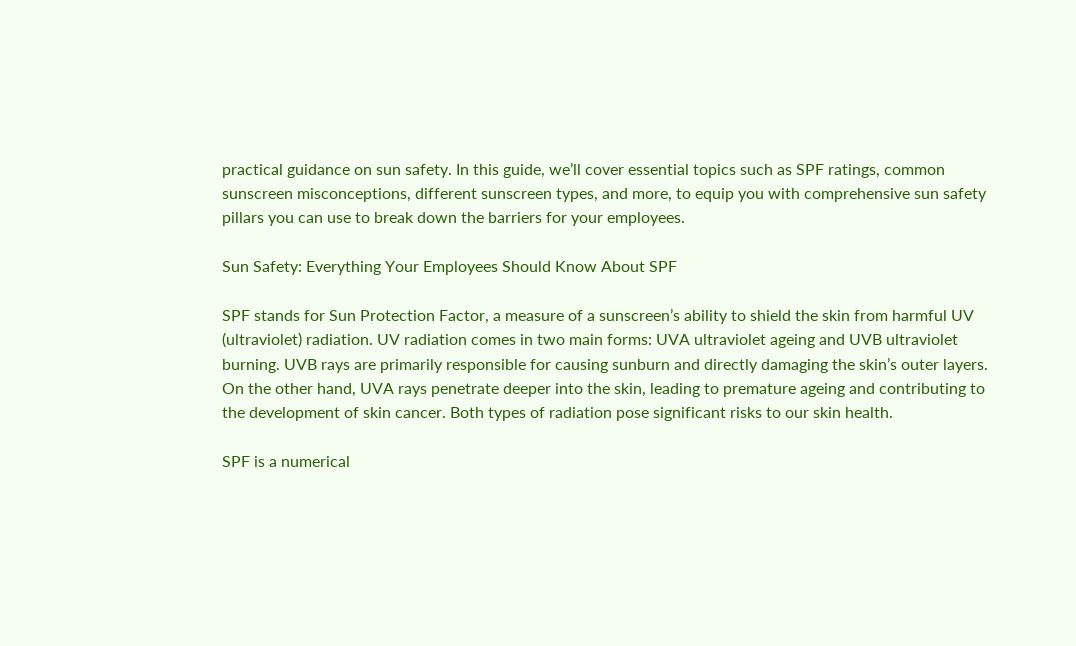practical guidance on sun safety. In this guide, we’ll cover essential topics such as SPF ratings, common sunscreen misconceptions, different sunscreen types, and more, to equip you with comprehensive sun safety pillars you can use to break down the barriers for your employees.

Sun Safety: Everything Your Employees Should Know About SPF

SPF stands for Sun Protection Factor, a measure of a sunscreen’s ability to shield the skin from harmful UV (ultraviolet) radiation. UV radiation comes in two main forms: UVA ultraviolet ageing and UVB ultraviolet burning. UVB rays are primarily responsible for causing sunburn and directly damaging the skin’s outer layers. On the other hand, UVA rays penetrate deeper into the skin, leading to premature ageing and contributing to the development of skin cancer. Both types of radiation pose significant risks to our skin health.

SPF is a numerical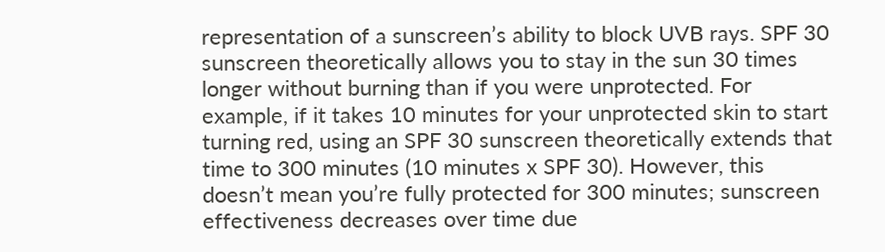representation of a sunscreen’s ability to block UVB rays. SPF 30 sunscreen theoretically allows you to stay in the sun 30 times longer without burning than if you were unprotected. For example, if it takes 10 minutes for your unprotected skin to start turning red, using an SPF 30 sunscreen theoretically extends that time to 300 minutes (10 minutes x SPF 30). However, this doesn’t mean you’re fully protected for 300 minutes; sunscreen effectiveness decreases over time due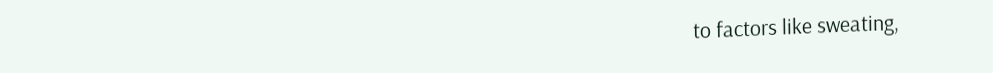to factors like sweating,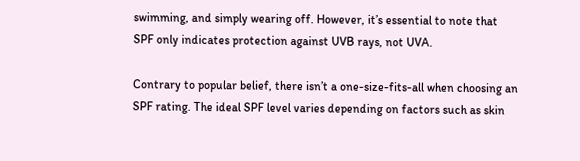swimming, and simply wearing off. However, it’s essential to note that SPF only indicates protection against UVB rays, not UVA.

Contrary to popular belief, there isn’t a one-size-fits-all when choosing an SPF rating. The ideal SPF level varies depending on factors such as skin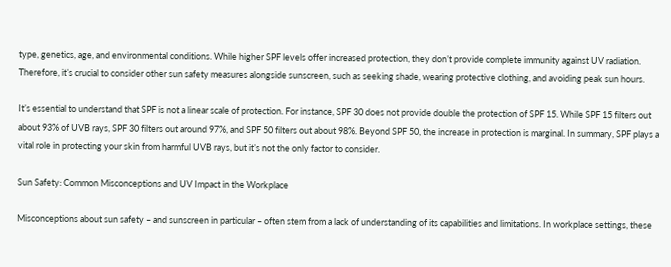type, genetics, age, and environmental conditions. While higher SPF levels offer increased protection, they don’t provide complete immunity against UV radiation. Therefore, it’s crucial to consider other sun safety measures alongside sunscreen, such as seeking shade, wearing protective clothing, and avoiding peak sun hours.

It’s essential to understand that SPF is not a linear scale of protection. For instance, SPF 30 does not provide double the protection of SPF 15. While SPF 15 filters out about 93% of UVB rays, SPF 30 filters out around 97%, and SPF 50 filters out about 98%. Beyond SPF 50, the increase in protection is marginal. In summary, SPF plays a vital role in protecting your skin from harmful UVB rays, but it’s not the only factor to consider.

Sun Safety: Common Misconceptions and UV Impact in the Workplace

Misconceptions about sun safety – and sunscreen in particular – often stem from a lack of understanding of its capabilities and limitations. In workplace settings, these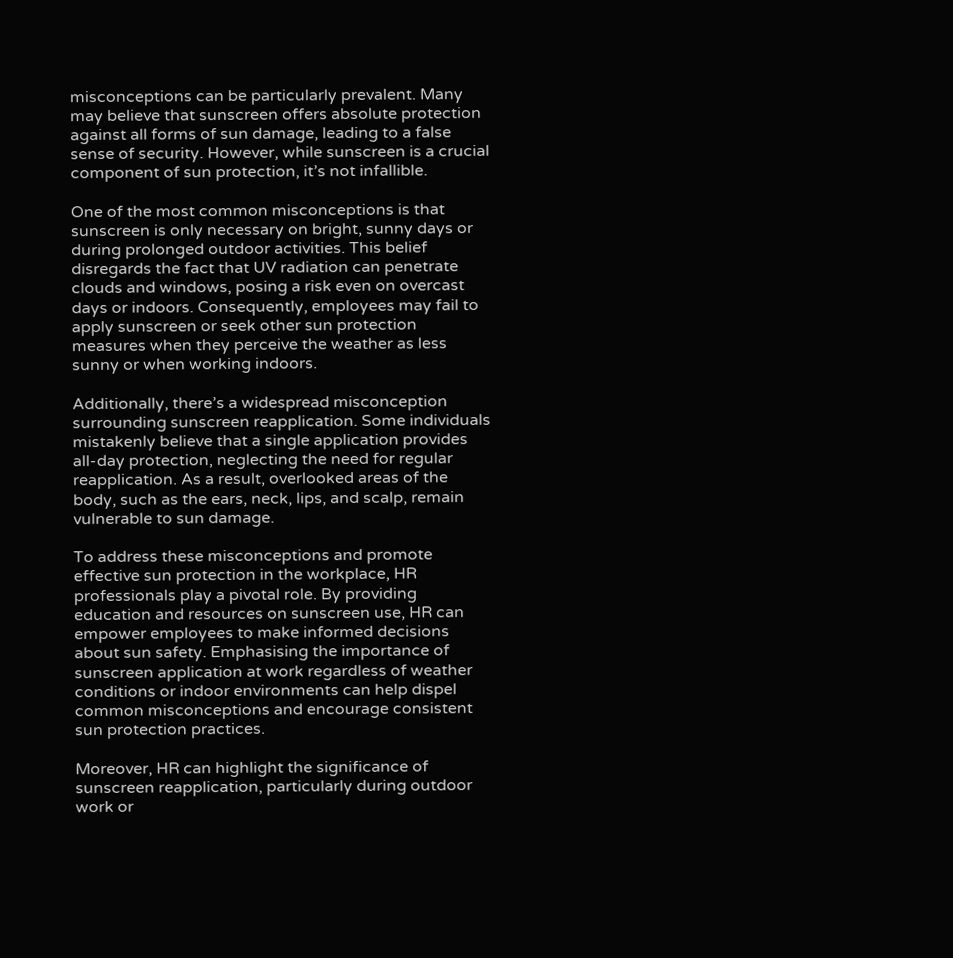misconceptions can be particularly prevalent. Many may believe that sunscreen offers absolute protection against all forms of sun damage, leading to a false sense of security. However, while sunscreen is a crucial component of sun protection, it’s not infallible.

One of the most common misconceptions is that sunscreen is only necessary on bright, sunny days or during prolonged outdoor activities. This belief disregards the fact that UV radiation can penetrate clouds and windows, posing a risk even on overcast days or indoors. Consequently, employees may fail to apply sunscreen or seek other sun protection measures when they perceive the weather as less sunny or when working indoors.

Additionally, there’s a widespread misconception surrounding sunscreen reapplication. Some individuals mistakenly believe that a single application provides all-day protection, neglecting the need for regular reapplication. As a result, overlooked areas of the body, such as the ears, neck, lips, and scalp, remain vulnerable to sun damage.

To address these misconceptions and promote effective sun protection in the workplace, HR professionals play a pivotal role. By providing education and resources on sunscreen use, HR can empower employees to make informed decisions about sun safety. Emphasising the importance of sunscreen application at work regardless of weather conditions or indoor environments can help dispel common misconceptions and encourage consistent sun protection practices.

Moreover, HR can highlight the significance of sunscreen reapplication, particularly during outdoor work or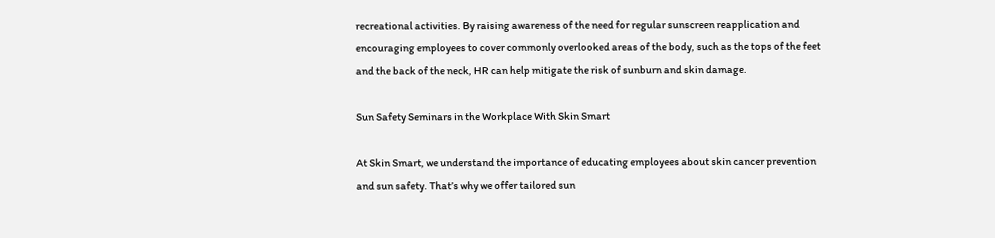recreational activities. By raising awareness of the need for regular sunscreen reapplication and encouraging employees to cover commonly overlooked areas of the body, such as the tops of the feet and the back of the neck, HR can help mitigate the risk of sunburn and skin damage.

Sun Safety Seminars in the Workplace With Skin Smart

At Skin Smart, we understand the importance of educating employees about skin cancer prevention and sun safety. That’s why we offer tailored sun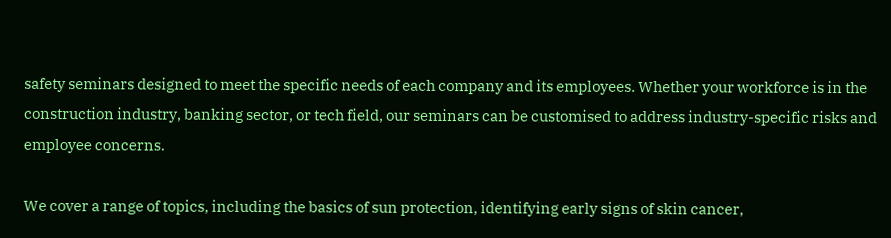safety seminars designed to meet the specific needs of each company and its employees. Whether your workforce is in the construction industry, banking sector, or tech field, our seminars can be customised to address industry-specific risks and employee concerns.

We cover a range of topics, including the basics of sun protection, identifying early signs of skin cancer,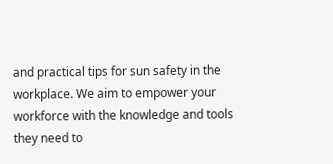and practical tips for sun safety in the workplace. We aim to empower your workforce with the knowledge and tools they need to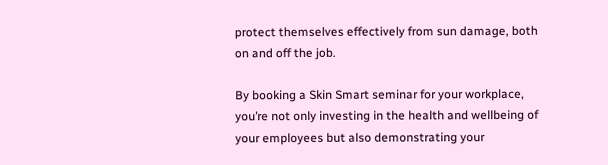protect themselves effectively from sun damage, both on and off the job.

By booking a Skin Smart seminar for your workplace, you’re not only investing in the health and wellbeing of your employees but also demonstrating your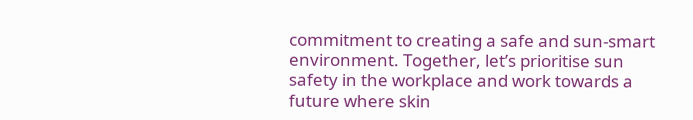commitment to creating a safe and sun-smart environment. Together, let’s prioritise sun safety in the workplace and work towards a future where skin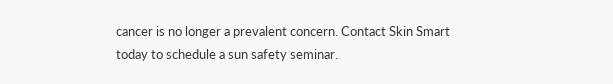cancer is no longer a prevalent concern. Contact Skin Smart today to schedule a sun safety seminar.